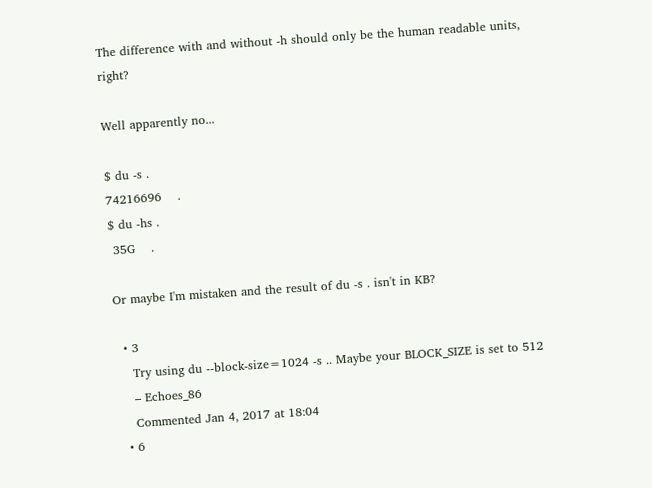The difference with and without -h should only be the human readable units, right?

Well apparently no...

$ du -s .
74216696    .
$ du -hs .
 35G    .

Or maybe I'm mistaken and the result of du -s . isn't in KB?

  • 3
    Try using du --block-size=1024 -s .. Maybe your BLOCK_SIZE is set to 512
    – Echoes_86
    Commented Jan 4, 2017 at 18:04
  • 6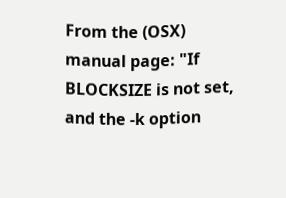From the (OSX) manual page: "If BLOCKSIZE is not set, and the -k option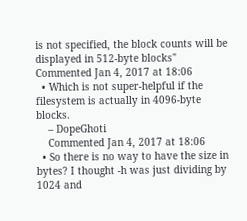is not specified, the block counts will be displayed in 512-byte blocks" Commented Jan 4, 2017 at 18:06
  • Which is not super-helpful if the filesystem is actually in 4096-byte blocks.
    – DopeGhoti
    Commented Jan 4, 2017 at 18:06
  • So there is no way to have the size in bytes? I thought -h was just dividing by 1024 and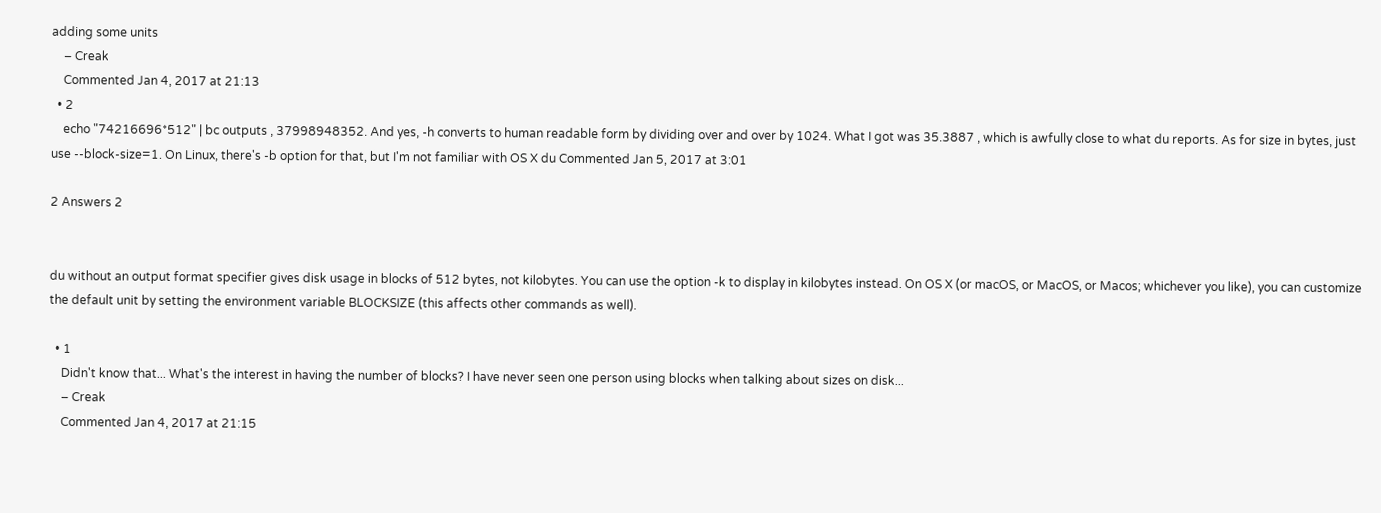adding some units
    – Creak
    Commented Jan 4, 2017 at 21:13
  • 2
    echo "74216696*512" | bc outputs , 37998948352. And yes, -h converts to human readable form by dividing over and over by 1024. What I got was 35.3887 , which is awfully close to what du reports. As for size in bytes, just use --block-size=1. On Linux, there's -b option for that, but I'm not familiar with OS X du Commented Jan 5, 2017 at 3:01

2 Answers 2


du without an output format specifier gives disk usage in blocks of 512 bytes, not kilobytes. You can use the option -k to display in kilobytes instead. On OS X (or macOS, or MacOS, or Macos; whichever you like), you can customize the default unit by setting the environment variable BLOCKSIZE (this affects other commands as well).

  • 1
    Didn't know that... What's the interest in having the number of blocks? I have never seen one person using blocks when talking about sizes on disk...
    – Creak
    Commented Jan 4, 2017 at 21:15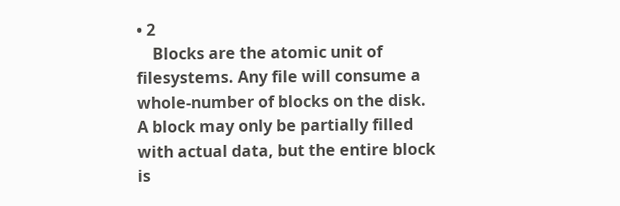• 2
    Blocks are the atomic unit of filesystems. Any file will consume a whole-number of blocks on the disk. A block may only be partially filled with actual data, but the entire block is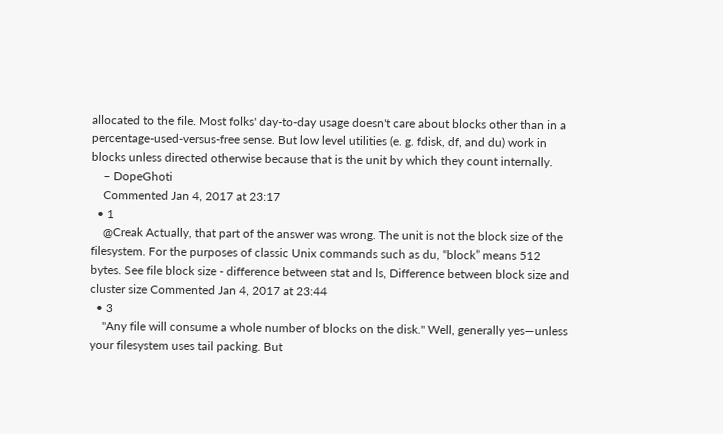allocated to the file. Most folks' day-to-day usage doesn't care about blocks other than in a percentage-used-versus-free sense. But low level utilities (e. g. fdisk, df, and du) work in blocks unless directed otherwise because that is the unit by which they count internally.
    – DopeGhoti
    Commented Jan 4, 2017 at 23:17
  • 1
    @Creak Actually, that part of the answer was wrong. The unit is not the block size of the filesystem. For the purposes of classic Unix commands such as du, “block” means 512 bytes. See file block size - difference between stat and ls, Difference between block size and cluster size Commented Jan 4, 2017 at 23:44
  • 3
    "Any file will consume a whole number of blocks on the disk." Well, generally yes—unless your filesystem uses tail packing. But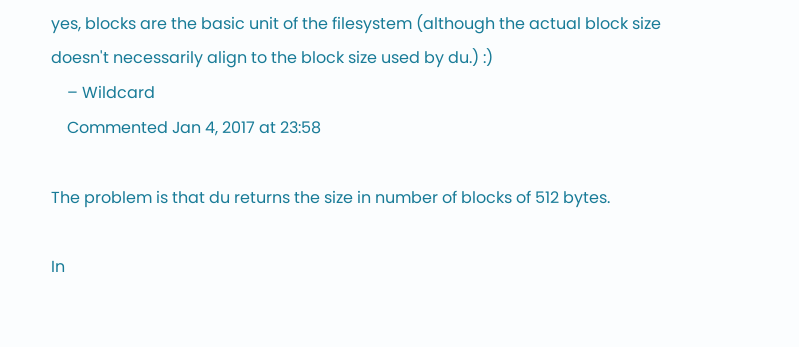yes, blocks are the basic unit of the filesystem (although the actual block size doesn't necessarily align to the block size used by du.) :)
    – Wildcard
    Commented Jan 4, 2017 at 23:58

The problem is that du returns the size in number of blocks of 512 bytes.

In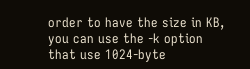order to have the size in KB, you can use the -k option that use 1024-byte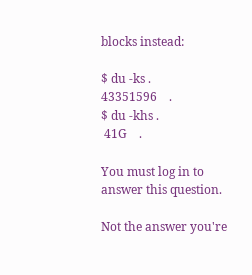blocks instead:

$ du -ks .
43351596    .
$ du -khs .
 41G    .

You must log in to answer this question.

Not the answer you're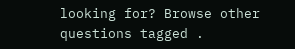looking for? Browse other questions tagged .